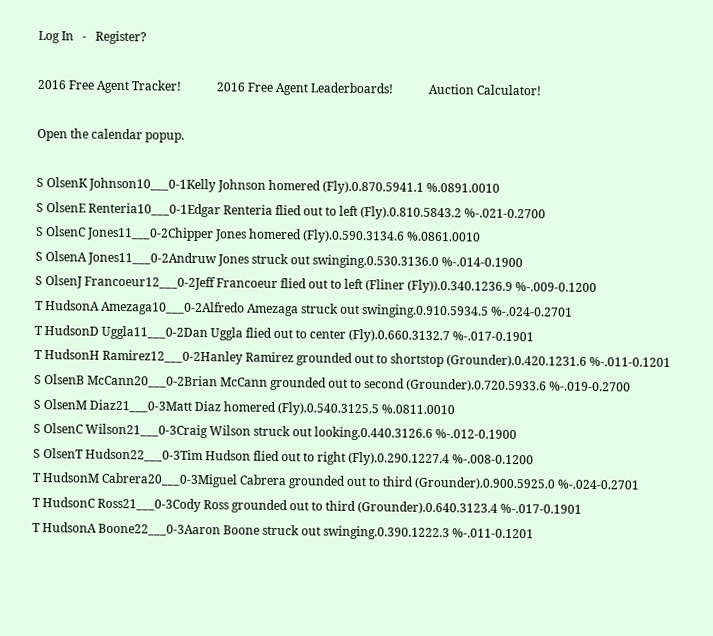Log In   -   Register?

2016 Free Agent Tracker!            2016 Free Agent Leaderboards!            Auction Calculator!

Open the calendar popup.

S OlsenK Johnson10___0-1Kelly Johnson homered (Fly).0.870.5941.1 %.0891.0010
S OlsenE Renteria10___0-1Edgar Renteria flied out to left (Fly).0.810.5843.2 %-.021-0.2700
S OlsenC Jones11___0-2Chipper Jones homered (Fly).0.590.3134.6 %.0861.0010
S OlsenA Jones11___0-2Andruw Jones struck out swinging.0.530.3136.0 %-.014-0.1900
S OlsenJ Francoeur12___0-2Jeff Francoeur flied out to left (Fliner (Fly)).0.340.1236.9 %-.009-0.1200
T HudsonA Amezaga10___0-2Alfredo Amezaga struck out swinging.0.910.5934.5 %-.024-0.2701
T HudsonD Uggla11___0-2Dan Uggla flied out to center (Fly).0.660.3132.7 %-.017-0.1901
T HudsonH Ramirez12___0-2Hanley Ramirez grounded out to shortstop (Grounder).0.420.1231.6 %-.011-0.1201
S OlsenB McCann20___0-2Brian McCann grounded out to second (Grounder).0.720.5933.6 %-.019-0.2700
S OlsenM Diaz21___0-3Matt Diaz homered (Fly).0.540.3125.5 %.0811.0010
S OlsenC Wilson21___0-3Craig Wilson struck out looking.0.440.3126.6 %-.012-0.1900
S OlsenT Hudson22___0-3Tim Hudson flied out to right (Fly).0.290.1227.4 %-.008-0.1200
T HudsonM Cabrera20___0-3Miguel Cabrera grounded out to third (Grounder).0.900.5925.0 %-.024-0.2701
T HudsonC Ross21___0-3Cody Ross grounded out to third (Grounder).0.640.3123.4 %-.017-0.1901
T HudsonA Boone22___0-3Aaron Boone struck out swinging.0.390.1222.3 %-.011-0.1201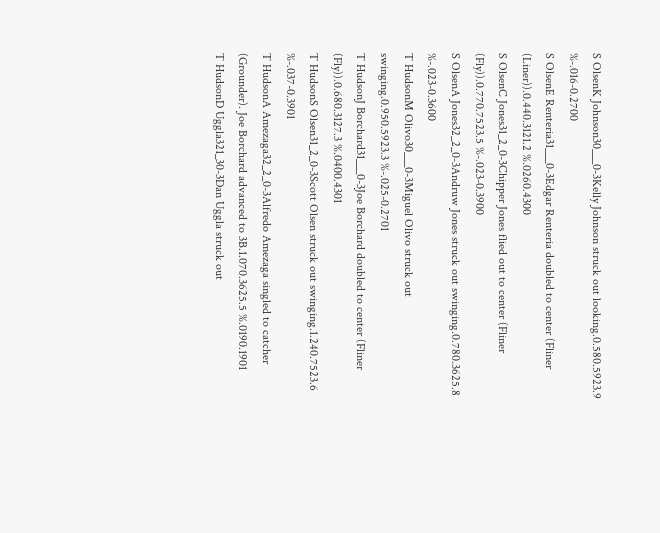S OlsenK Johnson30___0-3Kelly Johnson struck out looking.0.580.5923.9 %-.016-0.2700
S OlsenE Renteria31___0-3Edgar Renteria doubled to center (Fliner (Liner)).0.440.3121.2 %.0260.4300
S OlsenC Jones31_2_0-3Chipper Jones flied out to center (Fliner (Fly)).0.770.7523.5 %-.023-0.3900
S OlsenA Jones32_2_0-3Andruw Jones struck out swinging.0.780.3625.8 %-.023-0.3600
T HudsonM Olivo30___0-3Miguel Olivo struck out swinging.0.950.5923.3 %-.025-0.2701
T HudsonJ Borchard31___0-3Joe Borchard doubled to center (Fliner (Fly)).0.680.3127.3 %.0400.4301
T HudsonS Olsen31_2_0-3Scott Olsen struck out swinging.1.240.7523.6 %-.037-0.3901
T HudsonA Amezaga32_2_0-3Alfredo Amezaga singled to catcher (Grounder). Joe Borchard advanced to 3B.1.070.3625.5 %.0190.1901
T HudsonD Uggla321_30-3Dan Uggla struck out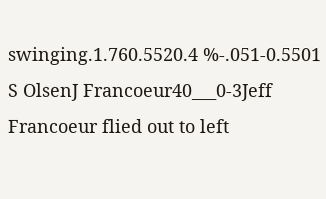swinging.1.760.5520.4 %-.051-0.5501
S OlsenJ Francoeur40___0-3Jeff Francoeur flied out to left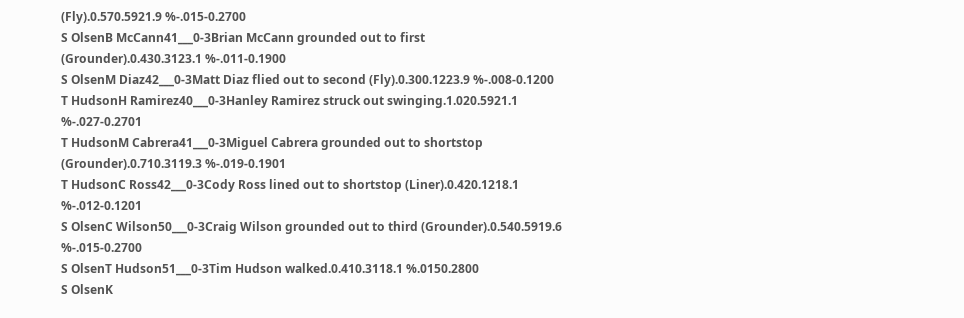(Fly).0.570.5921.9 %-.015-0.2700
S OlsenB McCann41___0-3Brian McCann grounded out to first (Grounder).0.430.3123.1 %-.011-0.1900
S OlsenM Diaz42___0-3Matt Diaz flied out to second (Fly).0.300.1223.9 %-.008-0.1200
T HudsonH Ramirez40___0-3Hanley Ramirez struck out swinging.1.020.5921.1 %-.027-0.2701
T HudsonM Cabrera41___0-3Miguel Cabrera grounded out to shortstop (Grounder).0.710.3119.3 %-.019-0.1901
T HudsonC Ross42___0-3Cody Ross lined out to shortstop (Liner).0.420.1218.1 %-.012-0.1201
S OlsenC Wilson50___0-3Craig Wilson grounded out to third (Grounder).0.540.5919.6 %-.015-0.2700
S OlsenT Hudson51___0-3Tim Hudson walked.0.410.3118.1 %.0150.2800
S OlsenK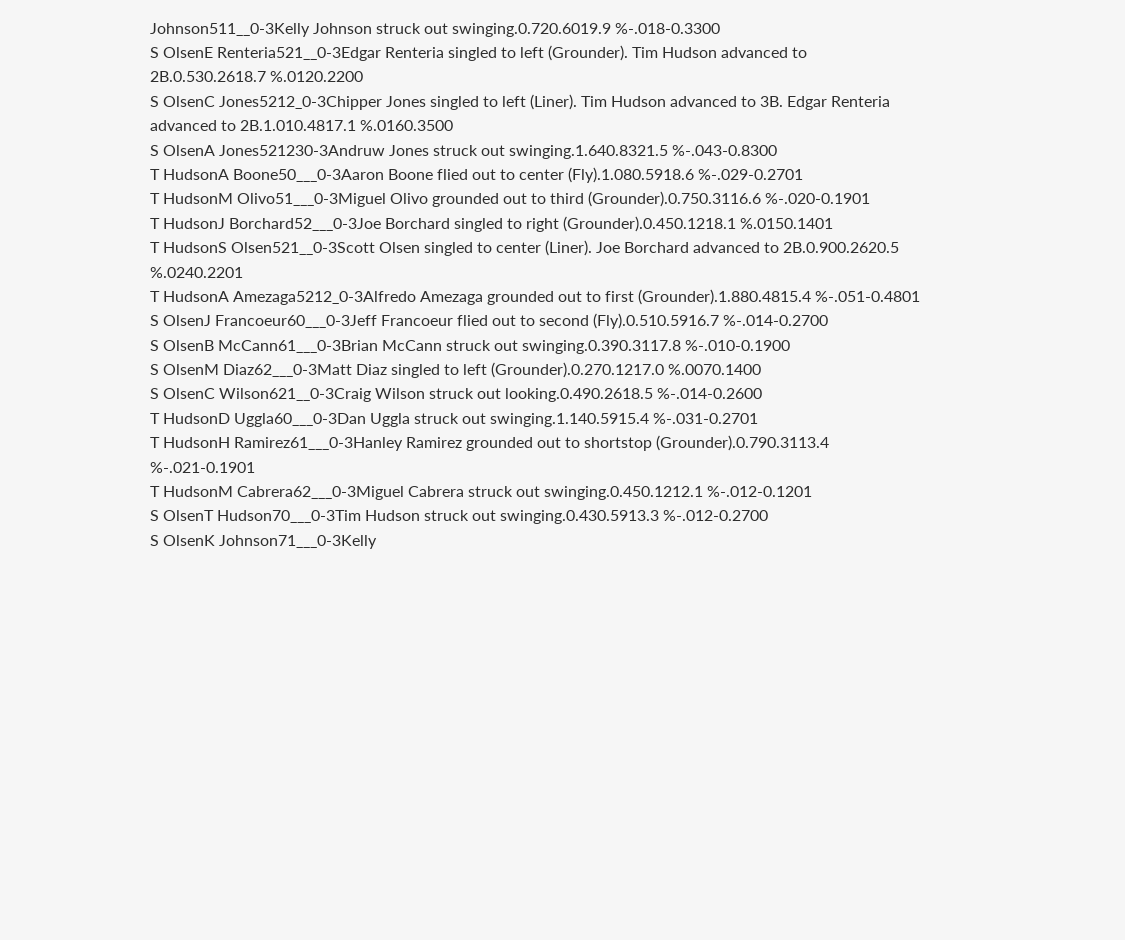Johnson511__0-3Kelly Johnson struck out swinging.0.720.6019.9 %-.018-0.3300
S OlsenE Renteria521__0-3Edgar Renteria singled to left (Grounder). Tim Hudson advanced to 2B.0.530.2618.7 %.0120.2200
S OlsenC Jones5212_0-3Chipper Jones singled to left (Liner). Tim Hudson advanced to 3B. Edgar Renteria advanced to 2B.1.010.4817.1 %.0160.3500
S OlsenA Jones521230-3Andruw Jones struck out swinging.1.640.8321.5 %-.043-0.8300
T HudsonA Boone50___0-3Aaron Boone flied out to center (Fly).1.080.5918.6 %-.029-0.2701
T HudsonM Olivo51___0-3Miguel Olivo grounded out to third (Grounder).0.750.3116.6 %-.020-0.1901
T HudsonJ Borchard52___0-3Joe Borchard singled to right (Grounder).0.450.1218.1 %.0150.1401
T HudsonS Olsen521__0-3Scott Olsen singled to center (Liner). Joe Borchard advanced to 2B.0.900.2620.5 %.0240.2201
T HudsonA Amezaga5212_0-3Alfredo Amezaga grounded out to first (Grounder).1.880.4815.4 %-.051-0.4801
S OlsenJ Francoeur60___0-3Jeff Francoeur flied out to second (Fly).0.510.5916.7 %-.014-0.2700
S OlsenB McCann61___0-3Brian McCann struck out swinging.0.390.3117.8 %-.010-0.1900
S OlsenM Diaz62___0-3Matt Diaz singled to left (Grounder).0.270.1217.0 %.0070.1400
S OlsenC Wilson621__0-3Craig Wilson struck out looking.0.490.2618.5 %-.014-0.2600
T HudsonD Uggla60___0-3Dan Uggla struck out swinging.1.140.5915.4 %-.031-0.2701
T HudsonH Ramirez61___0-3Hanley Ramirez grounded out to shortstop (Grounder).0.790.3113.4 %-.021-0.1901
T HudsonM Cabrera62___0-3Miguel Cabrera struck out swinging.0.450.1212.1 %-.012-0.1201
S OlsenT Hudson70___0-3Tim Hudson struck out swinging.0.430.5913.3 %-.012-0.2700
S OlsenK Johnson71___0-3Kelly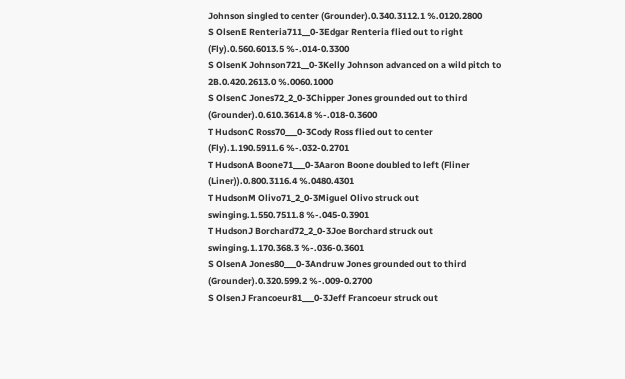Johnson singled to center (Grounder).0.340.3112.1 %.0120.2800
S OlsenE Renteria711__0-3Edgar Renteria flied out to right (Fly).0.560.6013.5 %-.014-0.3300
S OlsenK Johnson721__0-3Kelly Johnson advanced on a wild pitch to 2B.0.420.2613.0 %.0060.1000
S OlsenC Jones72_2_0-3Chipper Jones grounded out to third (Grounder).0.610.3614.8 %-.018-0.3600
T HudsonC Ross70___0-3Cody Ross flied out to center (Fly).1.190.5911.6 %-.032-0.2701
T HudsonA Boone71___0-3Aaron Boone doubled to left (Fliner (Liner)).0.800.3116.4 %.0480.4301
T HudsonM Olivo71_2_0-3Miguel Olivo struck out swinging.1.550.7511.8 %-.045-0.3901
T HudsonJ Borchard72_2_0-3Joe Borchard struck out swinging.1.170.368.3 %-.036-0.3601
S OlsenA Jones80___0-3Andruw Jones grounded out to third (Grounder).0.320.599.2 %-.009-0.2700
S OlsenJ Francoeur81___0-3Jeff Francoeur struck out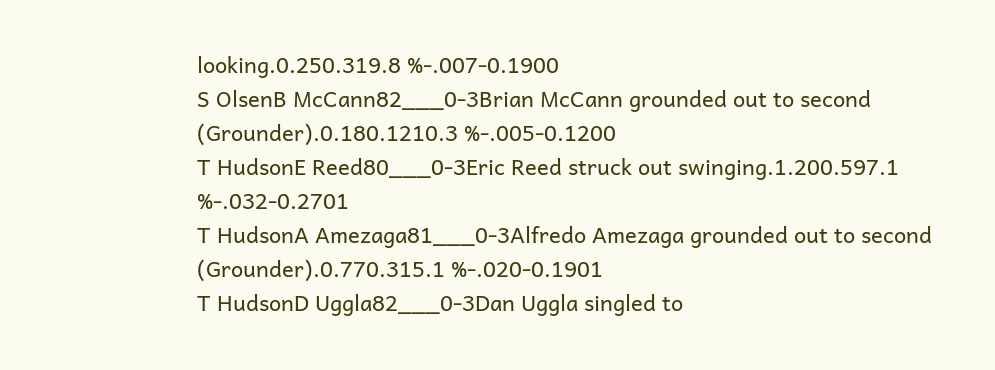looking.0.250.319.8 %-.007-0.1900
S OlsenB McCann82___0-3Brian McCann grounded out to second (Grounder).0.180.1210.3 %-.005-0.1200
T HudsonE Reed80___0-3Eric Reed struck out swinging.1.200.597.1 %-.032-0.2701
T HudsonA Amezaga81___0-3Alfredo Amezaga grounded out to second (Grounder).0.770.315.1 %-.020-0.1901
T HudsonD Uggla82___0-3Dan Uggla singled to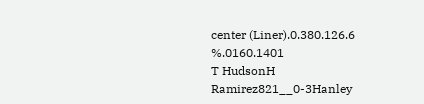center (Liner).0.380.126.6 %.0160.1401
T HudsonH Ramirez821__0-3Hanley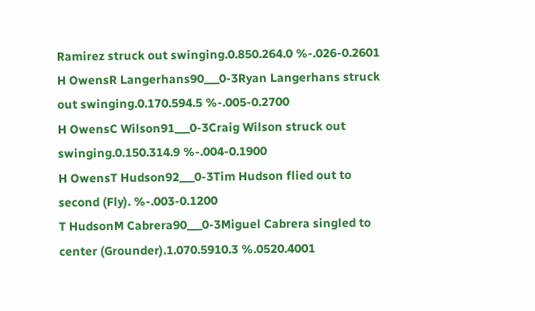Ramirez struck out swinging.0.850.264.0 %-.026-0.2601
H OwensR Langerhans90___0-3Ryan Langerhans struck out swinging.0.170.594.5 %-.005-0.2700
H OwensC Wilson91___0-3Craig Wilson struck out swinging.0.150.314.9 %-.004-0.1900
H OwensT Hudson92___0-3Tim Hudson flied out to second (Fly). %-.003-0.1200
T HudsonM Cabrera90___0-3Miguel Cabrera singled to center (Grounder).1.070.5910.3 %.0520.4001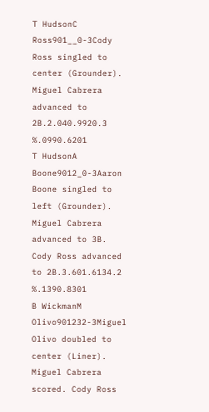T HudsonC Ross901__0-3Cody Ross singled to center (Grounder). Miguel Cabrera advanced to 2B.2.040.9920.3 %.0990.6201
T HudsonA Boone9012_0-3Aaron Boone singled to left (Grounder). Miguel Cabrera advanced to 3B. Cody Ross advanced to 2B.3.601.6134.2 %.1390.8301
B WickmanM Olivo901232-3Miguel Olivo doubled to center (Liner). Miguel Cabrera scored. Cody Ross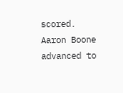scored. Aaron Boone advanced to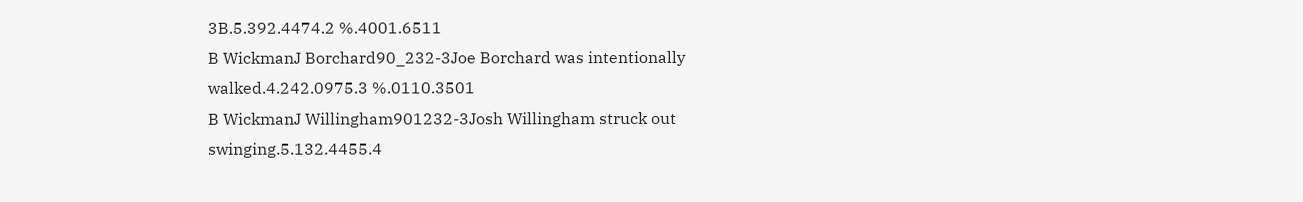3B.5.392.4474.2 %.4001.6511
B WickmanJ Borchard90_232-3Joe Borchard was intentionally walked.4.242.0975.3 %.0110.3501
B WickmanJ Willingham901232-3Josh Willingham struck out swinging.5.132.4455.4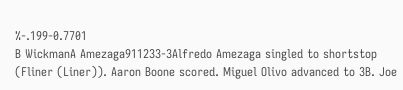%-.199-0.7701
B WickmanA Amezaga911233-3Alfredo Amezaga singled to shortstop (Fliner (Liner)). Aaron Boone scored. Miguel Olivo advanced to 3B. Joe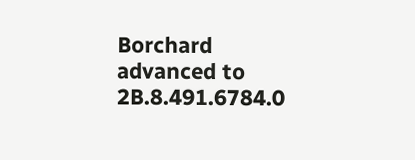Borchard advanced to 2B.8.491.6784.0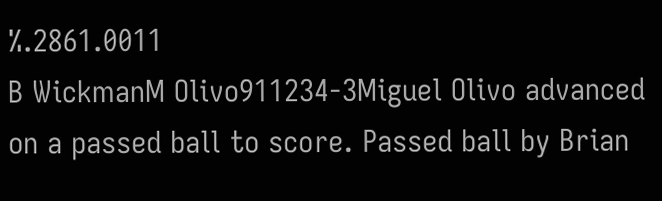%.2861.0011
B WickmanM Olivo911234-3Miguel Olivo advanced on a passed ball to score. Passed ball by Brian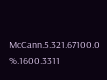McCann.5.321.67100.0 %.1600.3311